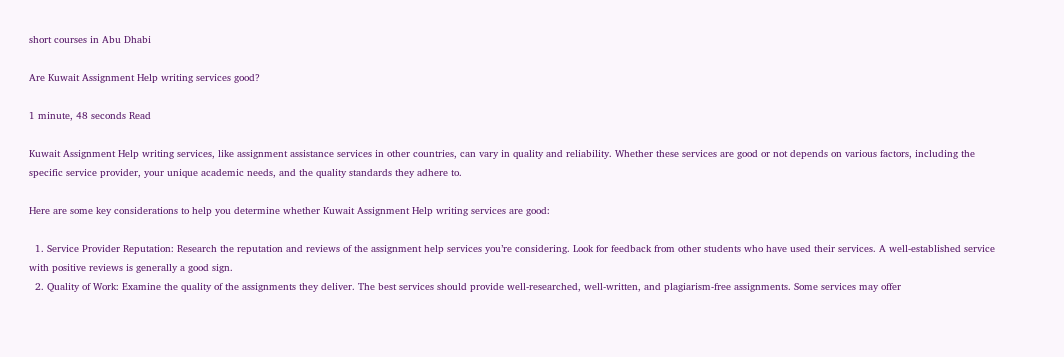short courses in Abu Dhabi

Are Kuwait Assignment Help writing services good?

1 minute, 48 seconds Read

Kuwait Assignment Help writing services, like assignment assistance services in other countries, can vary in quality and reliability. Whether these services are good or not depends on various factors, including the specific service provider, your unique academic needs, and the quality standards they adhere to.

Here are some key considerations to help you determine whether Kuwait Assignment Help writing services are good:

  1. Service Provider Reputation: Research the reputation and reviews of the assignment help services you’re considering. Look for feedback from other students who have used their services. A well-established service with positive reviews is generally a good sign.
  2. Quality of Work: Examine the quality of the assignments they deliver. The best services should provide well-researched, well-written, and plagiarism-free assignments. Some services may offer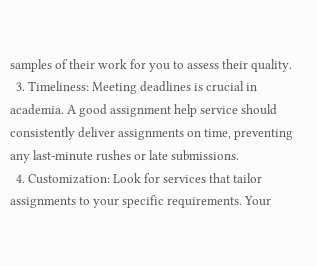samples of their work for you to assess their quality.
  3. Timeliness: Meeting deadlines is crucial in academia. A good assignment help service should consistently deliver assignments on time, preventing any last-minute rushes or late submissions.
  4. Customization: Look for services that tailor assignments to your specific requirements. Your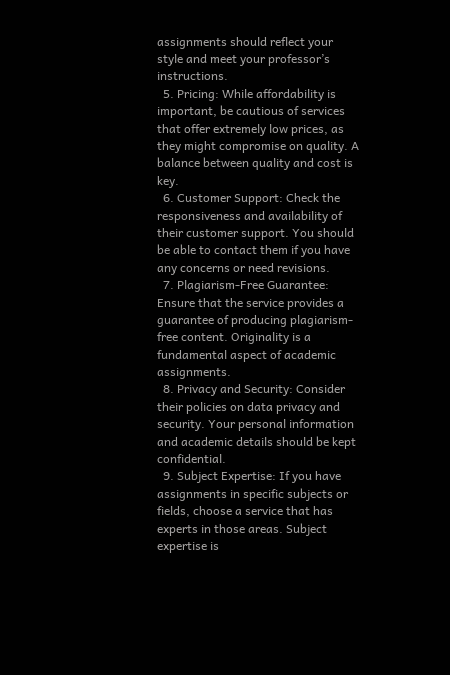assignments should reflect your style and meet your professor’s instructions.
  5. Pricing: While affordability is important, be cautious of services that offer extremely low prices, as they might compromise on quality. A balance between quality and cost is key.
  6. Customer Support: Check the responsiveness and availability of their customer support. You should be able to contact them if you have any concerns or need revisions.
  7. Plagiarism-Free Guarantee: Ensure that the service provides a guarantee of producing plagiarism-free content. Originality is a fundamental aspect of academic assignments.
  8. Privacy and Security: Consider their policies on data privacy and security. Your personal information and academic details should be kept confidential.
  9. Subject Expertise: If you have assignments in specific subjects or fields, choose a service that has experts in those areas. Subject expertise is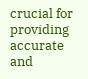crucial for providing accurate and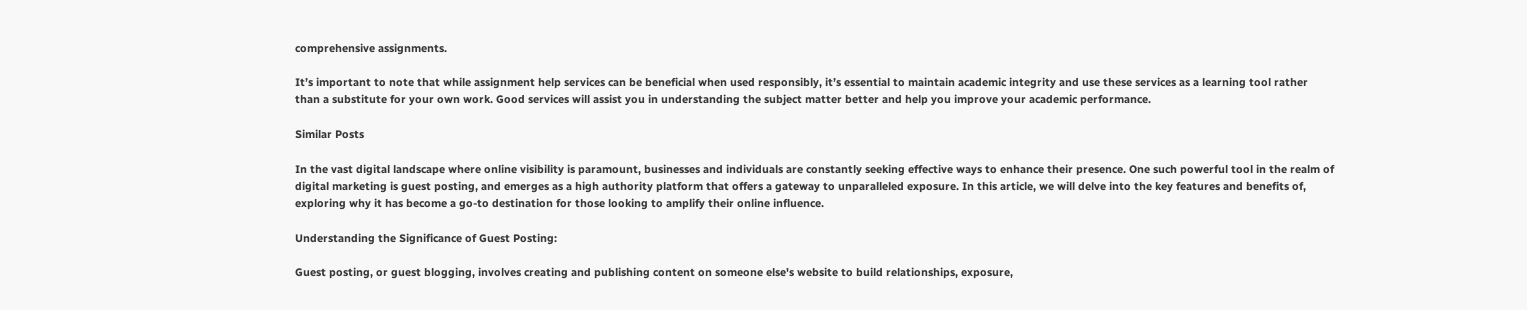comprehensive assignments.

It’s important to note that while assignment help services can be beneficial when used responsibly, it’s essential to maintain academic integrity and use these services as a learning tool rather than a substitute for your own work. Good services will assist you in understanding the subject matter better and help you improve your academic performance.

Similar Posts

In the vast digital landscape where online visibility is paramount, businesses and individuals are constantly seeking effective ways to enhance their presence. One such powerful tool in the realm of digital marketing is guest posting, and emerges as a high authority platform that offers a gateway to unparalleled exposure. In this article, we will delve into the key features and benefits of, exploring why it has become a go-to destination for those looking to amplify their online influence.

Understanding the Significance of Guest Posting:

Guest posting, or guest blogging, involves creating and publishing content on someone else's website to build relationships, exposure,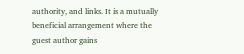authority, and links. It is a mutually beneficial arrangement where the guest author gains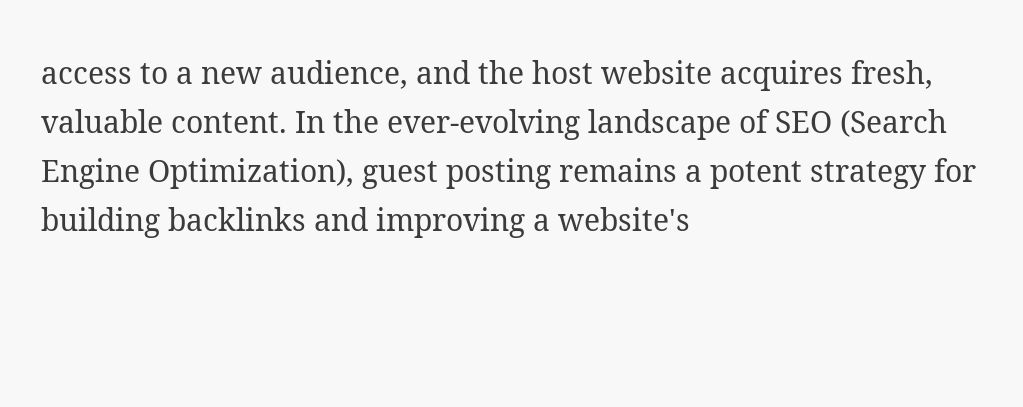access to a new audience, and the host website acquires fresh, valuable content. In the ever-evolving landscape of SEO (Search Engine Optimization), guest posting remains a potent strategy for building backlinks and improving a website's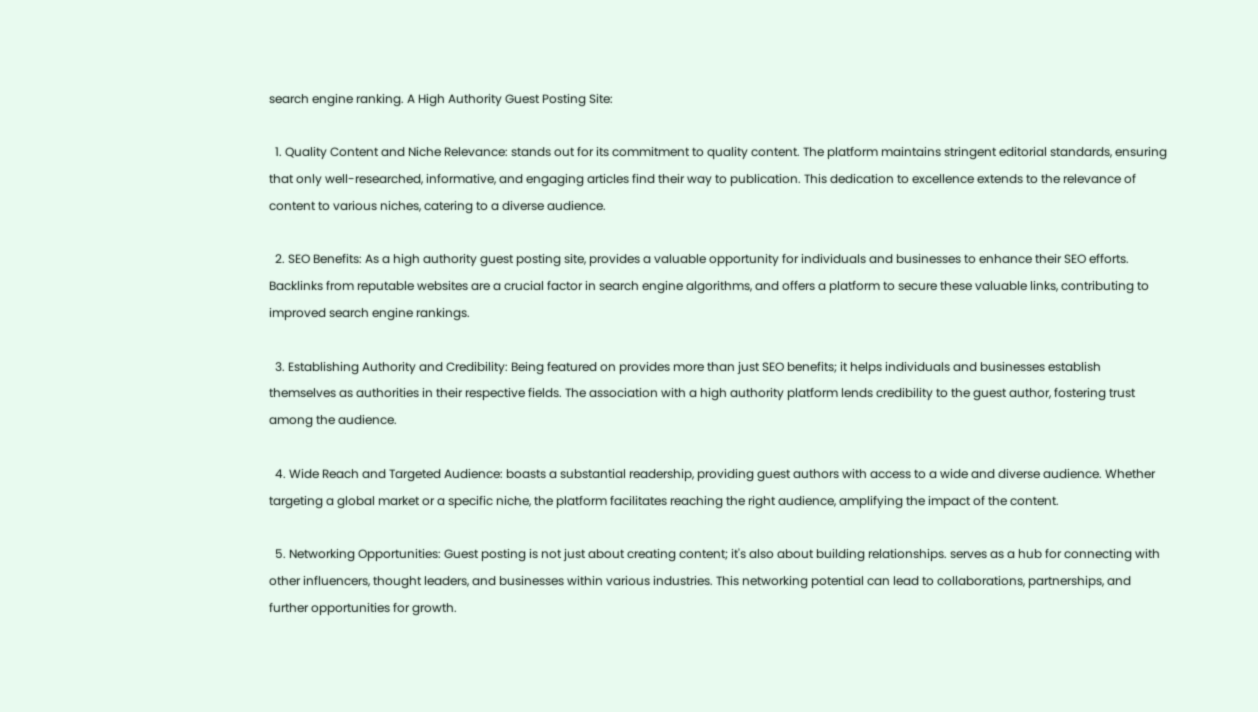search engine ranking. A High Authority Guest Posting Site:

  1. Quality Content and Niche Relevance: stands out for its commitment to quality content. The platform maintains stringent editorial standards, ensuring that only well-researched, informative, and engaging articles find their way to publication. This dedication to excellence extends to the relevance of content to various niches, catering to a diverse audience.

  2. SEO Benefits: As a high authority guest posting site, provides a valuable opportunity for individuals and businesses to enhance their SEO efforts. Backlinks from reputable websites are a crucial factor in search engine algorithms, and offers a platform to secure these valuable links, contributing to improved search engine rankings.

  3. Establishing Authority and Credibility: Being featured on provides more than just SEO benefits; it helps individuals and businesses establish themselves as authorities in their respective fields. The association with a high authority platform lends credibility to the guest author, fostering trust among the audience.

  4. Wide Reach and Targeted Audience: boasts a substantial readership, providing guest authors with access to a wide and diverse audience. Whether targeting a global market or a specific niche, the platform facilitates reaching the right audience, amplifying the impact of the content.

  5. Networking Opportunities: Guest posting is not just about creating content; it's also about building relationships. serves as a hub for connecting with other influencers, thought leaders, and businesses within various industries. This networking potential can lead to collaborations, partnerships, and further opportunities for growth.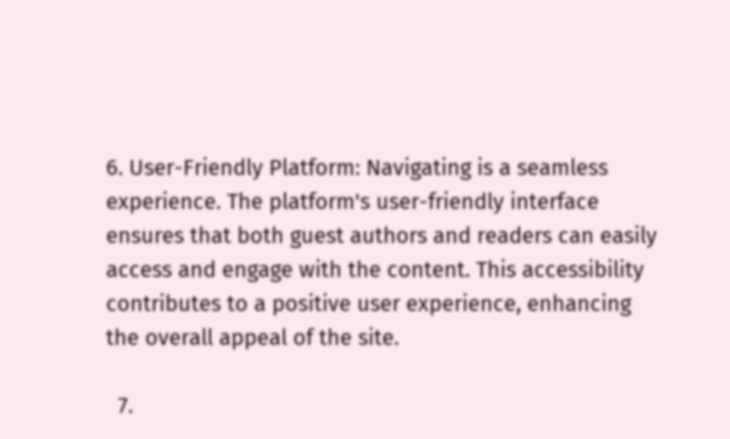6. User-Friendly Platform: Navigating is a seamless experience. The platform's user-friendly interface ensures that both guest authors and readers can easily access and engage with the content. This accessibility contributes to a positive user experience, enhancing the overall appeal of the site.

  7.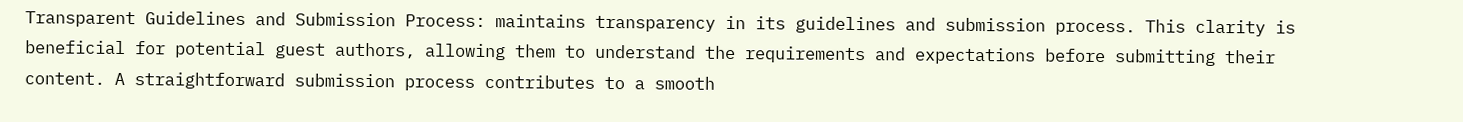Transparent Guidelines and Submission Process: maintains transparency in its guidelines and submission process. This clarity is beneficial for potential guest authors, allowing them to understand the requirements and expectations before submitting their content. A straightforward submission process contributes to a smooth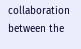collaboration between the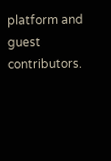platform and guest contributors.